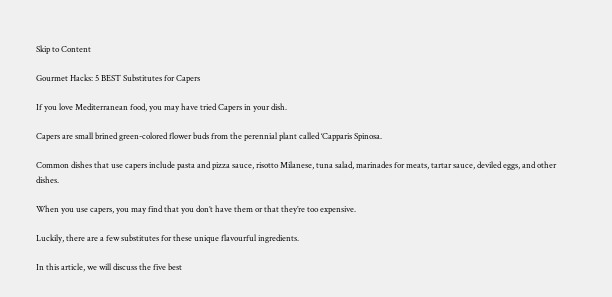Skip to Content

Gourmet Hacks: 5 BEST Substitutes for Capers

If you love Mediterranean food, you may have tried Capers in your dish.

Capers are small brined green-colored flower buds from the perennial plant called ‘Capparis Spinosa.

Common dishes that use capers include pasta and pizza sauce, risotto Milanese, tuna salad, marinades for meats, tartar sauce, deviled eggs, and other dishes.

When you use capers, you may find that you don’t have them or that they’re too expensive.

Luckily, there are a few substitutes for these unique flavourful ingredients.

In this article, we will discuss the five best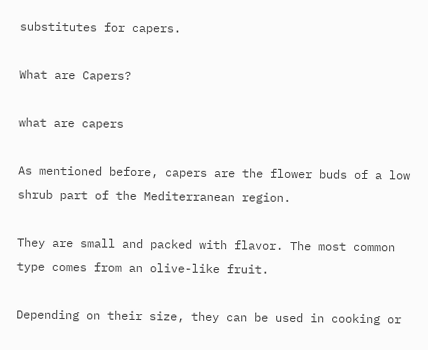substitutes for capers.

What are Capers?

what are capers

As mentioned before, capers are the flower buds of a low shrub part of the Mediterranean region.

They are small and packed with flavor. The most common type comes from an olive-like fruit.

Depending on their size, they can be used in cooking or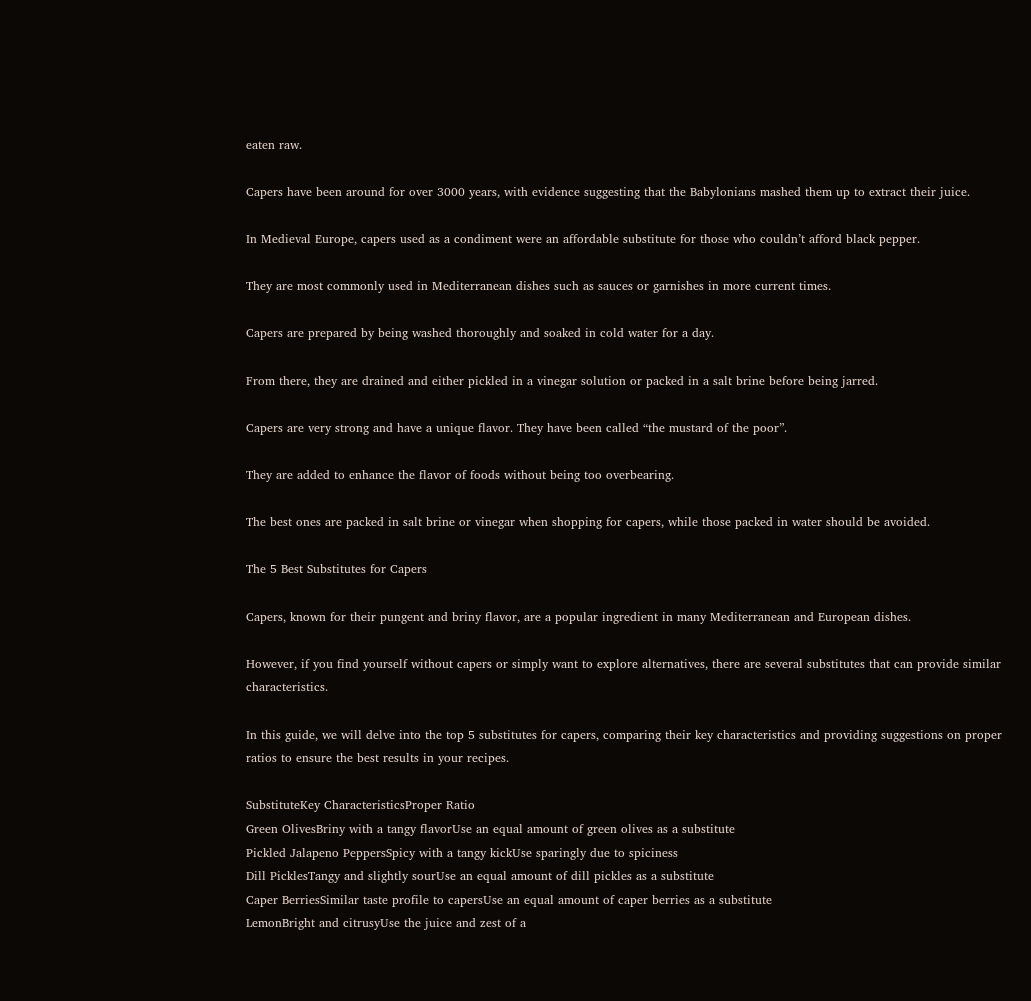eaten raw.

Capers have been around for over 3000 years, with evidence suggesting that the Babylonians mashed them up to extract their juice.

In Medieval Europe, capers used as a condiment were an affordable substitute for those who couldn’t afford black pepper.

They are most commonly used in Mediterranean dishes such as sauces or garnishes in more current times.

Capers are prepared by being washed thoroughly and soaked in cold water for a day.

From there, they are drained and either pickled in a vinegar solution or packed in a salt brine before being jarred.

Capers are very strong and have a unique flavor. They have been called “the mustard of the poor”.

They are added to enhance the flavor of foods without being too overbearing.

The best ones are packed in salt brine or vinegar when shopping for capers, while those packed in water should be avoided.

The 5 Best Substitutes for Capers

Capers, known for their pungent and briny flavor, are a popular ingredient in many Mediterranean and European dishes.

However, if you find yourself without capers or simply want to explore alternatives, there are several substitutes that can provide similar characteristics.

In this guide, we will delve into the top 5 substitutes for capers, comparing their key characteristics and providing suggestions on proper ratios to ensure the best results in your recipes.

SubstituteKey CharacteristicsProper Ratio
Green OlivesBriny with a tangy flavorUse an equal amount of green olives as a substitute
Pickled Jalapeno PeppersSpicy with a tangy kickUse sparingly due to spiciness
Dill PicklesTangy and slightly sourUse an equal amount of dill pickles as a substitute
Caper BerriesSimilar taste profile to capersUse an equal amount of caper berries as a substitute
LemonBright and citrusyUse the juice and zest of a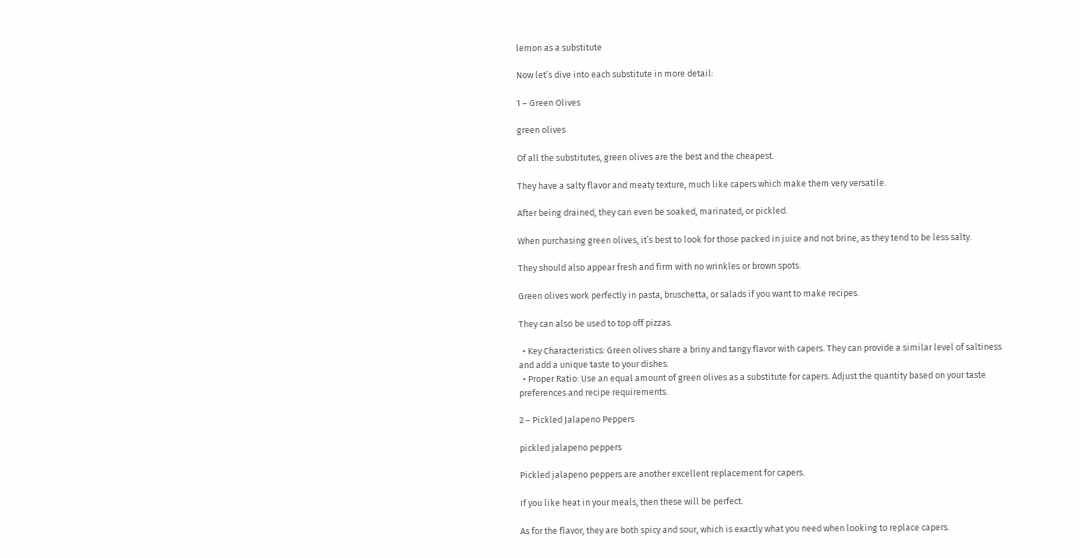lemon as a substitute

Now let’s dive into each substitute in more detail:

1 – Green Olives

green olives

Of all the substitutes, green olives are the best and the cheapest.

They have a salty flavor and meaty texture, much like capers which make them very versatile.

After being drained, they can even be soaked, marinated, or pickled.

When purchasing green olives, it’s best to look for those packed in juice and not brine, as they tend to be less salty.

They should also appear fresh and firm with no wrinkles or brown spots.

Green olives work perfectly in pasta, bruschetta, or salads if you want to make recipes.

They can also be used to top off pizzas.

  • Key Characteristics: Green olives share a briny and tangy flavor with capers. They can provide a similar level of saltiness and add a unique taste to your dishes.
  • Proper Ratio: Use an equal amount of green olives as a substitute for capers. Adjust the quantity based on your taste preferences and recipe requirements.

2 – Pickled Jalapeno Peppers

pickled jalapeno peppers

Pickled jalapeno peppers are another excellent replacement for capers.

If you like heat in your meals, then these will be perfect.

As for the flavor, they are both spicy and sour, which is exactly what you need when looking to replace capers.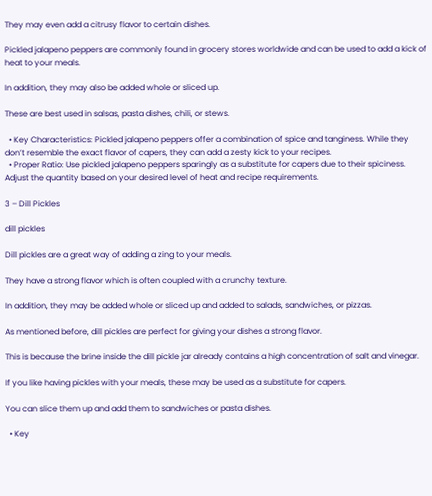They may even add a citrusy flavor to certain dishes.

Pickled jalapeno peppers are commonly found in grocery stores worldwide and can be used to add a kick of heat to your meals.

In addition, they may also be added whole or sliced up.

These are best used in salsas, pasta dishes, chili, or stews.

  • Key Characteristics: Pickled jalapeno peppers offer a combination of spice and tanginess. While they don’t resemble the exact flavor of capers, they can add a zesty kick to your recipes.
  • Proper Ratio: Use pickled jalapeno peppers sparingly as a substitute for capers due to their spiciness. Adjust the quantity based on your desired level of heat and recipe requirements.

3 – Dill Pickles

dill pickles

Dill pickles are a great way of adding a zing to your meals.

They have a strong flavor which is often coupled with a crunchy texture.

In addition, they may be added whole or sliced up and added to salads, sandwiches, or pizzas.

As mentioned before, dill pickles are perfect for giving your dishes a strong flavor.

This is because the brine inside the dill pickle jar already contains a high concentration of salt and vinegar.

If you like having pickles with your meals, these may be used as a substitute for capers.

You can slice them up and add them to sandwiches or pasta dishes.

  • Key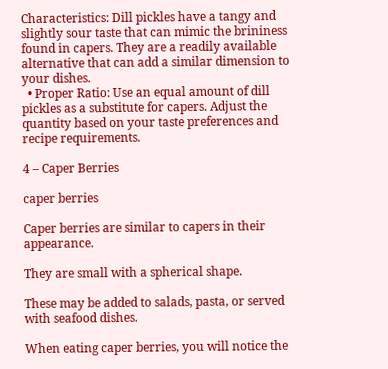Characteristics: Dill pickles have a tangy and slightly sour taste that can mimic the brininess found in capers. They are a readily available alternative that can add a similar dimension to your dishes.
  • Proper Ratio: Use an equal amount of dill pickles as a substitute for capers. Adjust the quantity based on your taste preferences and recipe requirements.

4 – Caper Berries

caper berries

Caper berries are similar to capers in their appearance.

They are small with a spherical shape.

These may be added to salads, pasta, or served with seafood dishes.

When eating caper berries, you will notice the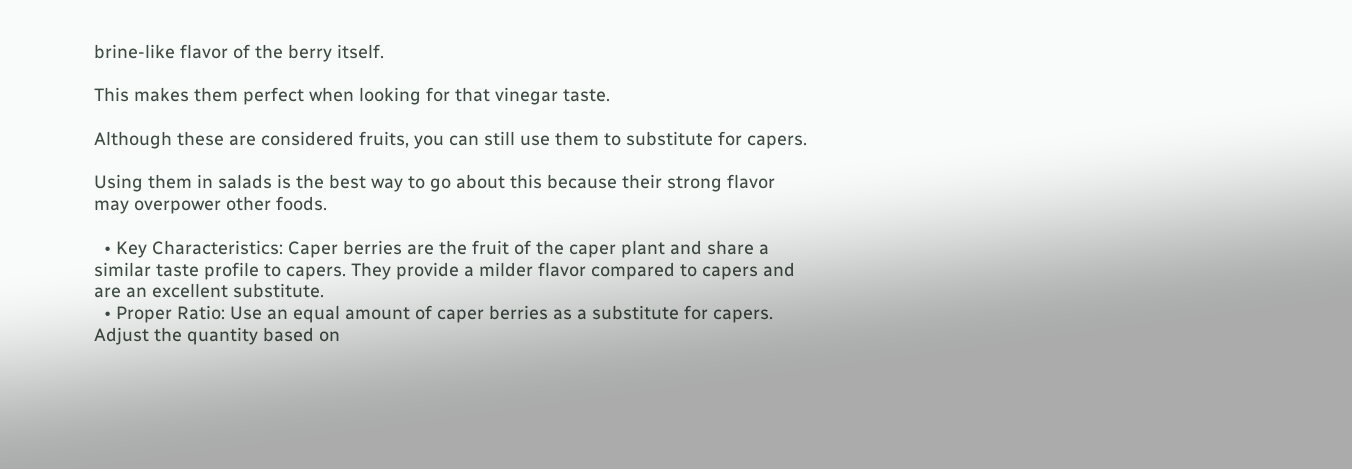brine-like flavor of the berry itself.

This makes them perfect when looking for that vinegar taste.

Although these are considered fruits, you can still use them to substitute for capers.

Using them in salads is the best way to go about this because their strong flavor may overpower other foods.

  • Key Characteristics: Caper berries are the fruit of the caper plant and share a similar taste profile to capers. They provide a milder flavor compared to capers and are an excellent substitute.
  • Proper Ratio: Use an equal amount of caper berries as a substitute for capers. Adjust the quantity based on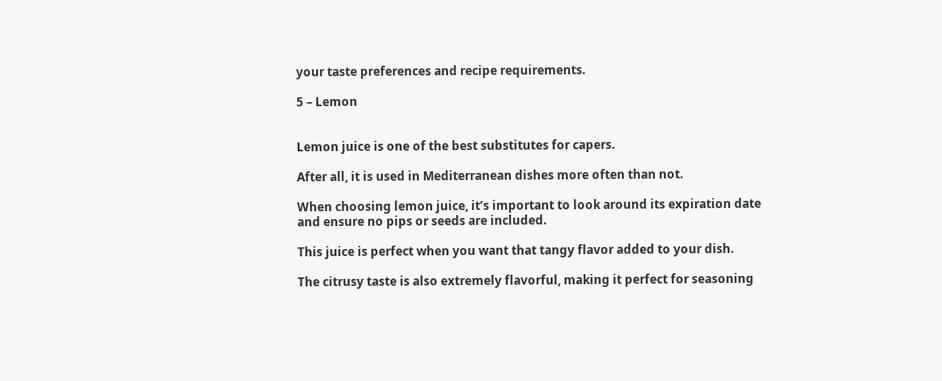your taste preferences and recipe requirements.

5 – Lemon


Lemon juice is one of the best substitutes for capers.

After all, it is used in Mediterranean dishes more often than not.

When choosing lemon juice, it’s important to look around its expiration date and ensure no pips or seeds are included.

This juice is perfect when you want that tangy flavor added to your dish.

The citrusy taste is also extremely flavorful, making it perfect for seasoning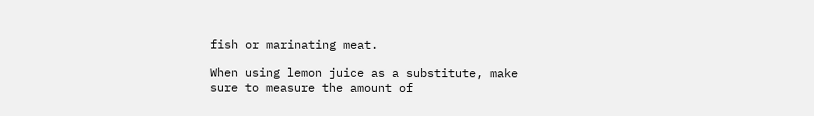fish or marinating meat.

When using lemon juice as a substitute, make sure to measure the amount of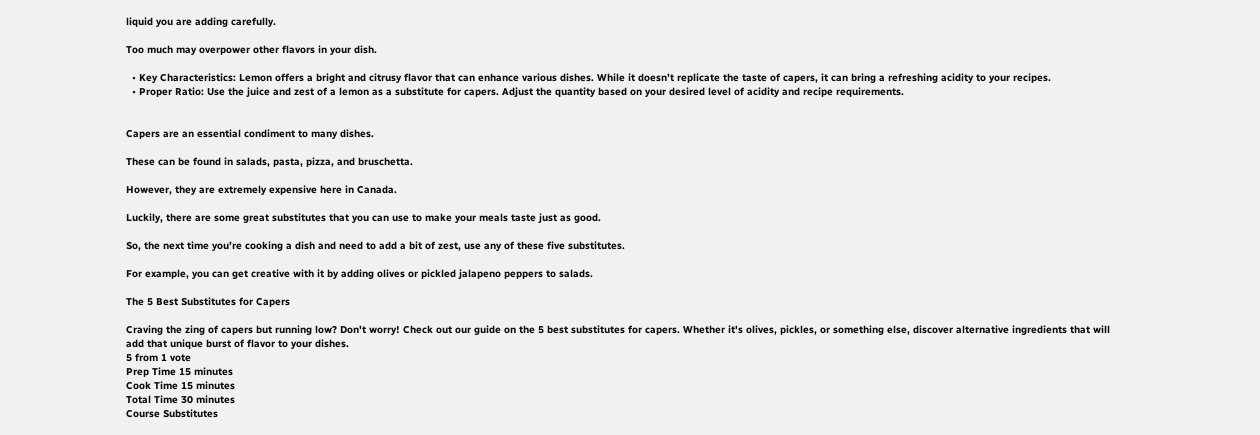liquid you are adding carefully.

Too much may overpower other flavors in your dish.

  • Key Characteristics: Lemon offers a bright and citrusy flavor that can enhance various dishes. While it doesn’t replicate the taste of capers, it can bring a refreshing acidity to your recipes.
  • Proper Ratio: Use the juice and zest of a lemon as a substitute for capers. Adjust the quantity based on your desired level of acidity and recipe requirements.


Capers are an essential condiment to many dishes.

These can be found in salads, pasta, pizza, and bruschetta.

However, they are extremely expensive here in Canada.

Luckily, there are some great substitutes that you can use to make your meals taste just as good.

So, the next time you’re cooking a dish and need to add a bit of zest, use any of these five substitutes.

For example, you can get creative with it by adding olives or pickled jalapeno peppers to salads.

The 5 Best Substitutes for Capers

Craving the zing of capers but running low? Don't worry! Check out our guide on the 5 best substitutes for capers. Whether it's olives, pickles, or something else, discover alternative ingredients that will add that unique burst of flavor to your dishes.
5 from 1 vote
Prep Time 15 minutes
Cook Time 15 minutes
Total Time 30 minutes
Course Substitutes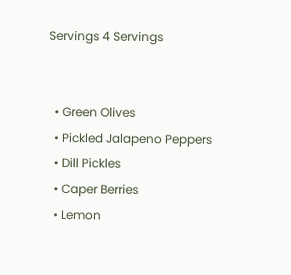Servings 4 Servings


  • Green Olives
  • Pickled Jalapeno Peppers
  • Dill Pickles
  • Caper Berries
  • Lemon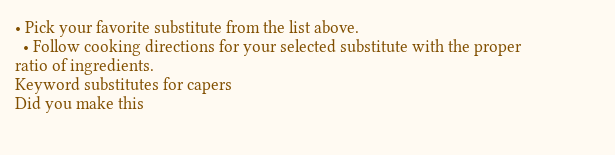• Pick your favorite substitute from the list above.
  • Follow cooking directions for your selected substitute with the proper ratio of ingredients.
Keyword substitutes for capers
Did you make this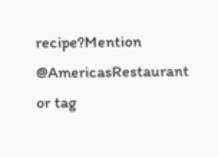recipe?Mention @AmericasRestaurant or tag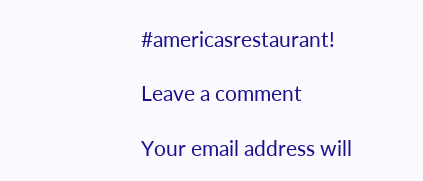#americasrestaurant!

Leave a comment

Your email address will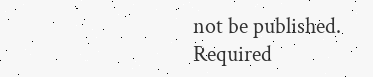not be published. Required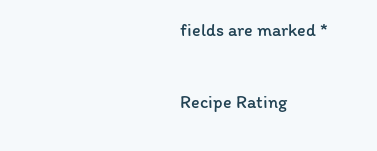fields are marked *

Recipe Rating